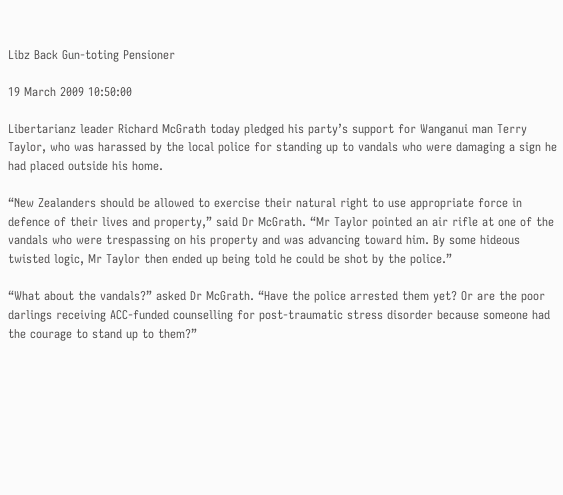Libz Back Gun-toting Pensioner

19 March 2009 10:50:00

Libertarianz leader Richard McGrath today pledged his party’s support for Wanganui man Terry Taylor, who was harassed by the local police for standing up to vandals who were damaging a sign he had placed outside his home.

“New Zealanders should be allowed to exercise their natural right to use appropriate force in defence of their lives and property,” said Dr McGrath. “Mr Taylor pointed an air rifle at one of the vandals who were trespassing on his property and was advancing toward him. By some hideous twisted logic, Mr Taylor then ended up being told he could be shot by the police.”

“What about the vandals?” asked Dr McGrath. “Have the police arrested them yet? Or are the poor darlings receiving ACC-funded counselling for post-traumatic stress disorder because someone had the courage to stand up to them?”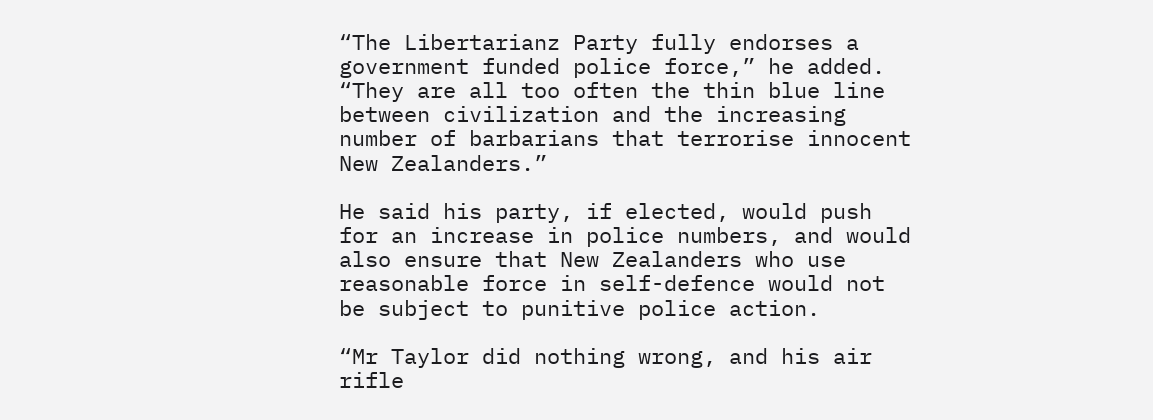“The Libertarianz Party fully endorses a government funded police force,” he added. “They are all too often the thin blue line between civilization and the increasing number of barbarians that terrorise innocent New Zealanders.”

He said his party, if elected, would push for an increase in police numbers, and would also ensure that New Zealanders who use reasonable force in self-defence would not be subject to punitive police action.

“Mr Taylor did nothing wrong, and his air rifle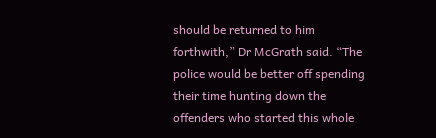should be returned to him forthwith,” Dr McGrath said. “The police would be better off spending their time hunting down the offenders who started this whole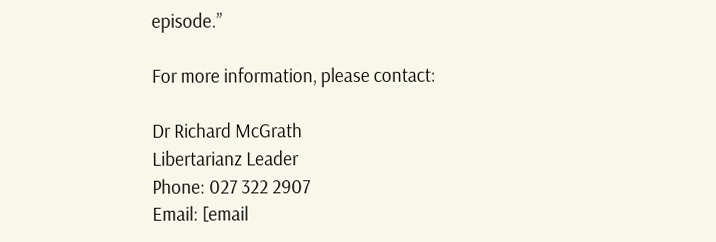episode.”

For more information, please contact:

Dr Richard McGrath
Libertarianz Leader
Phone: 027 322 2907
Email: [email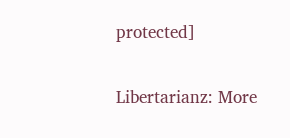protected]

Libertarianz: More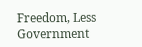Freedom, Less Government